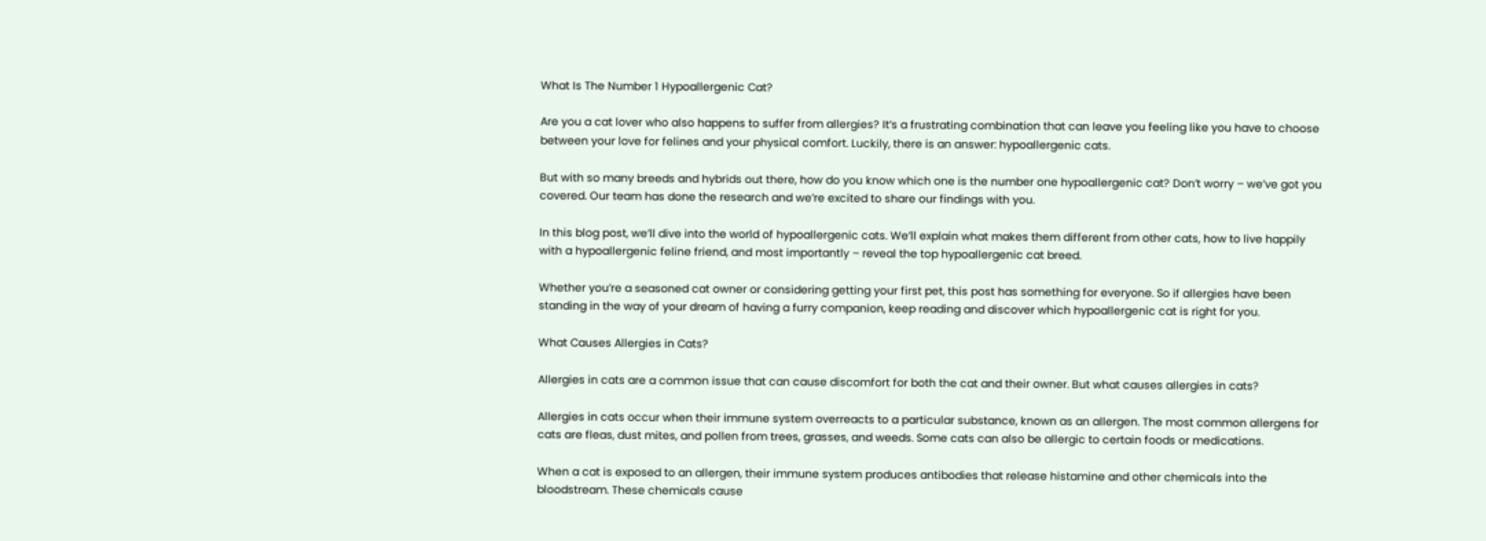What Is The Number 1 Hypoallergenic Cat?

Are you a cat lover who also happens to suffer from allergies? It’s a frustrating combination that can leave you feeling like you have to choose between your love for felines and your physical comfort. Luckily, there is an answer: hypoallergenic cats.

But with so many breeds and hybrids out there, how do you know which one is the number one hypoallergenic cat? Don’t worry – we’ve got you covered. Our team has done the research and we’re excited to share our findings with you.

In this blog post, we’ll dive into the world of hypoallergenic cats. We’ll explain what makes them different from other cats, how to live happily with a hypoallergenic feline friend, and most importantly – reveal the top hypoallergenic cat breed.

Whether you’re a seasoned cat owner or considering getting your first pet, this post has something for everyone. So if allergies have been standing in the way of your dream of having a furry companion, keep reading and discover which hypoallergenic cat is right for you.

What Causes Allergies in Cats?

Allergies in cats are a common issue that can cause discomfort for both the cat and their owner. But what causes allergies in cats?

Allergies in cats occur when their immune system overreacts to a particular substance, known as an allergen. The most common allergens for cats are fleas, dust mites, and pollen from trees, grasses, and weeds. Some cats can also be allergic to certain foods or medications.

When a cat is exposed to an allergen, their immune system produces antibodies that release histamine and other chemicals into the bloodstream. These chemicals cause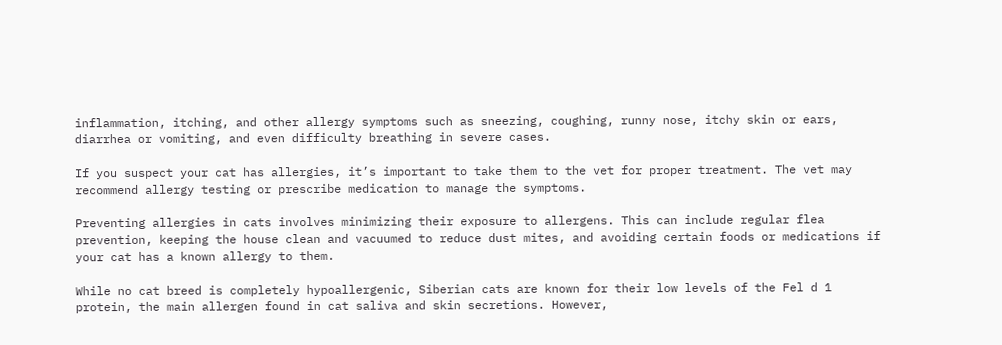inflammation, itching, and other allergy symptoms such as sneezing, coughing, runny nose, itchy skin or ears, diarrhea or vomiting, and even difficulty breathing in severe cases.

If you suspect your cat has allergies, it’s important to take them to the vet for proper treatment. The vet may recommend allergy testing or prescribe medication to manage the symptoms.

Preventing allergies in cats involves minimizing their exposure to allergens. This can include regular flea prevention, keeping the house clean and vacuumed to reduce dust mites, and avoiding certain foods or medications if your cat has a known allergy to them.

While no cat breed is completely hypoallergenic, Siberian cats are known for their low levels of the Fel d 1 protein, the main allergen found in cat saliva and skin secretions. However,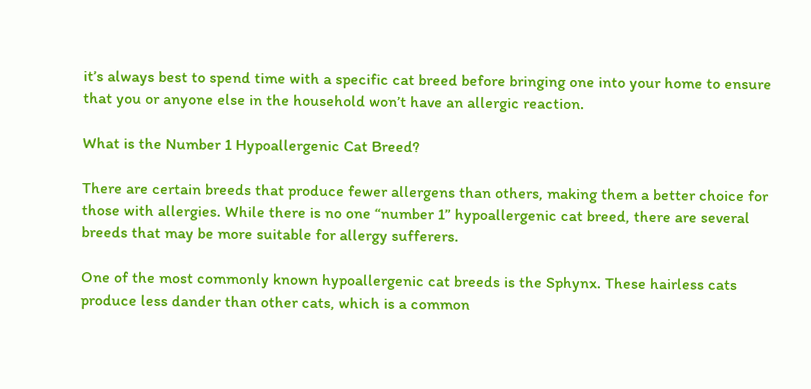it’s always best to spend time with a specific cat breed before bringing one into your home to ensure that you or anyone else in the household won’t have an allergic reaction.

What is the Number 1 Hypoallergenic Cat Breed?

There are certain breeds that produce fewer allergens than others, making them a better choice for those with allergies. While there is no one “number 1” hypoallergenic cat breed, there are several breeds that may be more suitable for allergy sufferers.

One of the most commonly known hypoallergenic cat breeds is the Sphynx. These hairless cats produce less dander than other cats, which is a common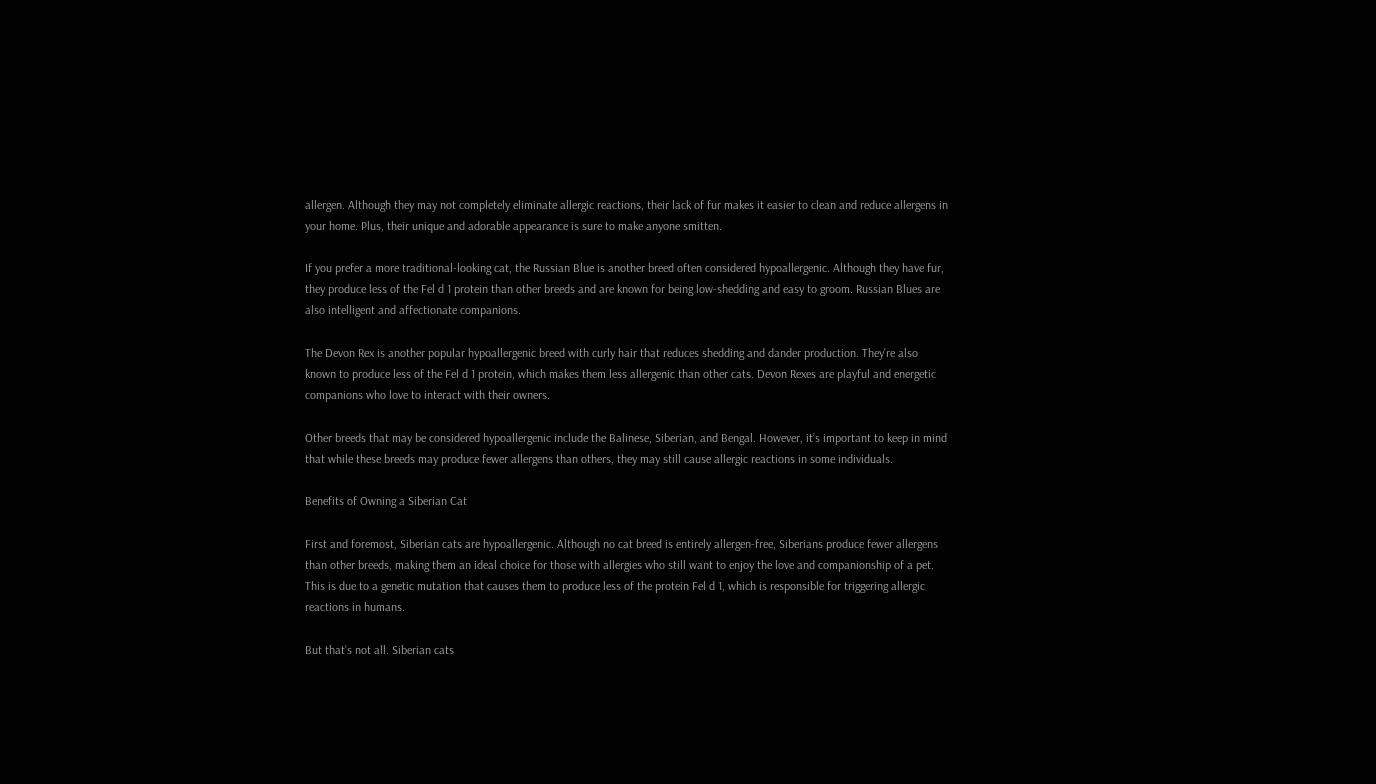allergen. Although they may not completely eliminate allergic reactions, their lack of fur makes it easier to clean and reduce allergens in your home. Plus, their unique and adorable appearance is sure to make anyone smitten.

If you prefer a more traditional-looking cat, the Russian Blue is another breed often considered hypoallergenic. Although they have fur, they produce less of the Fel d 1 protein than other breeds and are known for being low-shedding and easy to groom. Russian Blues are also intelligent and affectionate companions.

The Devon Rex is another popular hypoallergenic breed with curly hair that reduces shedding and dander production. They’re also known to produce less of the Fel d 1 protein, which makes them less allergenic than other cats. Devon Rexes are playful and energetic companions who love to interact with their owners.

Other breeds that may be considered hypoallergenic include the Balinese, Siberian, and Bengal. However, it’s important to keep in mind that while these breeds may produce fewer allergens than others, they may still cause allergic reactions in some individuals.

Benefits of Owning a Siberian Cat

First and foremost, Siberian cats are hypoallergenic. Although no cat breed is entirely allergen-free, Siberians produce fewer allergens than other breeds, making them an ideal choice for those with allergies who still want to enjoy the love and companionship of a pet. This is due to a genetic mutation that causes them to produce less of the protein Fel d 1, which is responsible for triggering allergic reactions in humans.

But that’s not all. Siberian cats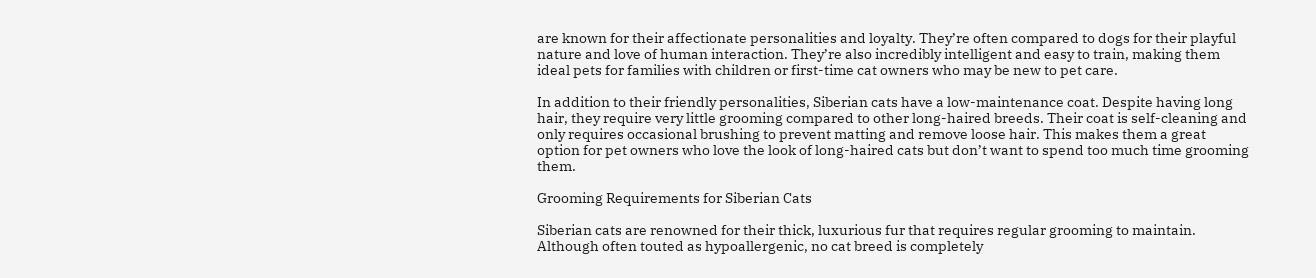are known for their affectionate personalities and loyalty. They’re often compared to dogs for their playful nature and love of human interaction. They’re also incredibly intelligent and easy to train, making them ideal pets for families with children or first-time cat owners who may be new to pet care.

In addition to their friendly personalities, Siberian cats have a low-maintenance coat. Despite having long hair, they require very little grooming compared to other long-haired breeds. Their coat is self-cleaning and only requires occasional brushing to prevent matting and remove loose hair. This makes them a great option for pet owners who love the look of long-haired cats but don’t want to spend too much time grooming them.

Grooming Requirements for Siberian Cats

Siberian cats are renowned for their thick, luxurious fur that requires regular grooming to maintain. Although often touted as hypoallergenic, no cat breed is completely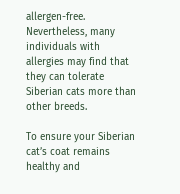allergen-free. Nevertheless, many individuals with allergies may find that they can tolerate Siberian cats more than other breeds.

To ensure your Siberian cat’s coat remains healthy and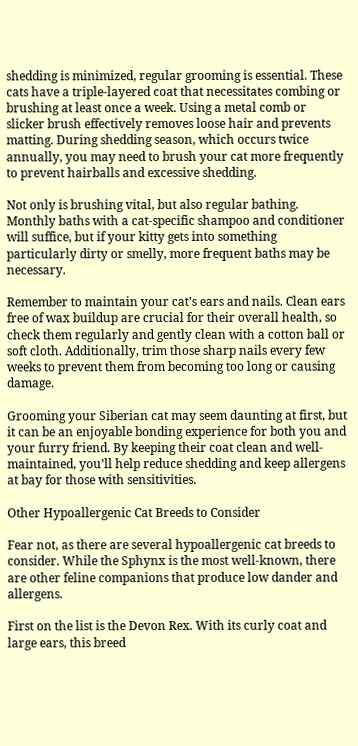shedding is minimized, regular grooming is essential. These cats have a triple-layered coat that necessitates combing or brushing at least once a week. Using a metal comb or slicker brush effectively removes loose hair and prevents matting. During shedding season, which occurs twice annually, you may need to brush your cat more frequently to prevent hairballs and excessive shedding.

Not only is brushing vital, but also regular bathing. Monthly baths with a cat-specific shampoo and conditioner will suffice, but if your kitty gets into something particularly dirty or smelly, more frequent baths may be necessary.

Remember to maintain your cat’s ears and nails. Clean ears free of wax buildup are crucial for their overall health, so check them regularly and gently clean with a cotton ball or soft cloth. Additionally, trim those sharp nails every few weeks to prevent them from becoming too long or causing damage.

Grooming your Siberian cat may seem daunting at first, but it can be an enjoyable bonding experience for both you and your furry friend. By keeping their coat clean and well-maintained, you’ll help reduce shedding and keep allergens at bay for those with sensitivities.

Other Hypoallergenic Cat Breeds to Consider

Fear not, as there are several hypoallergenic cat breeds to consider. While the Sphynx is the most well-known, there are other feline companions that produce low dander and allergens.

First on the list is the Devon Rex. With its curly coat and large ears, this breed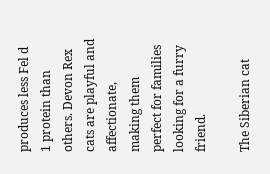produces less Fel d 1 protein than others. Devon Rex cats are playful and affectionate, making them perfect for families looking for a furry friend.

The Siberian cat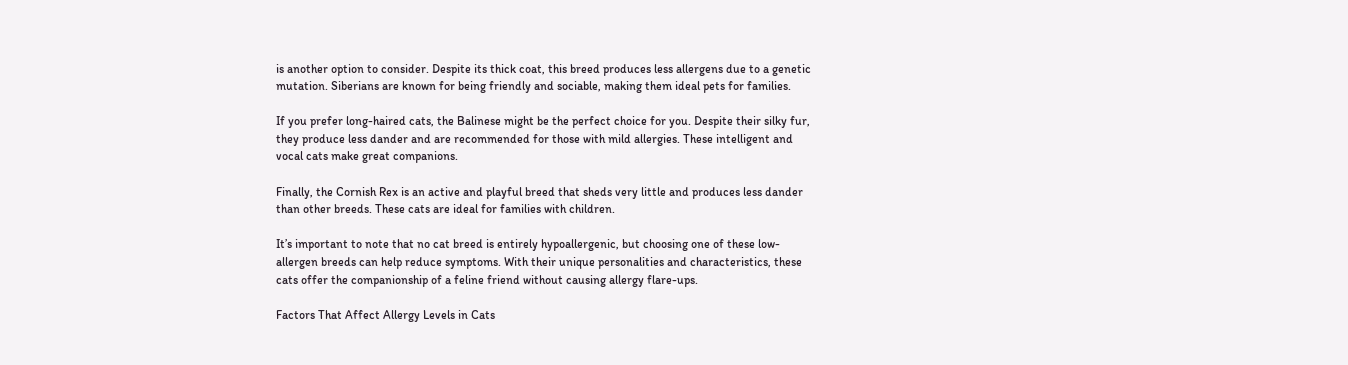is another option to consider. Despite its thick coat, this breed produces less allergens due to a genetic mutation. Siberians are known for being friendly and sociable, making them ideal pets for families.

If you prefer long-haired cats, the Balinese might be the perfect choice for you. Despite their silky fur, they produce less dander and are recommended for those with mild allergies. These intelligent and vocal cats make great companions.

Finally, the Cornish Rex is an active and playful breed that sheds very little and produces less dander than other breeds. These cats are ideal for families with children.

It’s important to note that no cat breed is entirely hypoallergenic, but choosing one of these low-allergen breeds can help reduce symptoms. With their unique personalities and characteristics, these cats offer the companionship of a feline friend without causing allergy flare-ups.

Factors That Affect Allergy Levels in Cats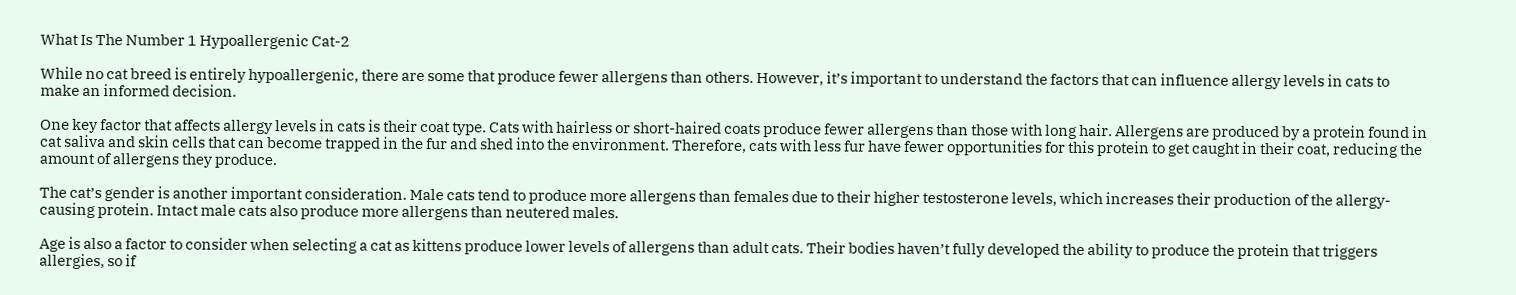What Is The Number 1 Hypoallergenic Cat-2

While no cat breed is entirely hypoallergenic, there are some that produce fewer allergens than others. However, it’s important to understand the factors that can influence allergy levels in cats to make an informed decision.

One key factor that affects allergy levels in cats is their coat type. Cats with hairless or short-haired coats produce fewer allergens than those with long hair. Allergens are produced by a protein found in cat saliva and skin cells that can become trapped in the fur and shed into the environment. Therefore, cats with less fur have fewer opportunities for this protein to get caught in their coat, reducing the amount of allergens they produce.

The cat’s gender is another important consideration. Male cats tend to produce more allergens than females due to their higher testosterone levels, which increases their production of the allergy-causing protein. Intact male cats also produce more allergens than neutered males.

Age is also a factor to consider when selecting a cat as kittens produce lower levels of allergens than adult cats. Their bodies haven’t fully developed the ability to produce the protein that triggers allergies, so if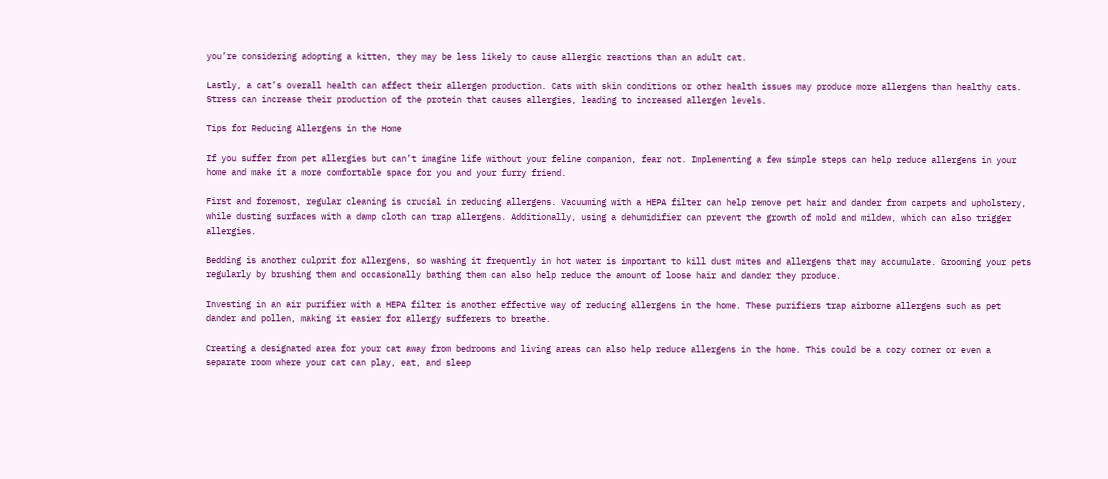you’re considering adopting a kitten, they may be less likely to cause allergic reactions than an adult cat.

Lastly, a cat’s overall health can affect their allergen production. Cats with skin conditions or other health issues may produce more allergens than healthy cats. Stress can increase their production of the protein that causes allergies, leading to increased allergen levels.

Tips for Reducing Allergens in the Home

If you suffer from pet allergies but can’t imagine life without your feline companion, fear not. Implementing a few simple steps can help reduce allergens in your home and make it a more comfortable space for you and your furry friend.

First and foremost, regular cleaning is crucial in reducing allergens. Vacuuming with a HEPA filter can help remove pet hair and dander from carpets and upholstery, while dusting surfaces with a damp cloth can trap allergens. Additionally, using a dehumidifier can prevent the growth of mold and mildew, which can also trigger allergies.

Bedding is another culprit for allergens, so washing it frequently in hot water is important to kill dust mites and allergens that may accumulate. Grooming your pets regularly by brushing them and occasionally bathing them can also help reduce the amount of loose hair and dander they produce.

Investing in an air purifier with a HEPA filter is another effective way of reducing allergens in the home. These purifiers trap airborne allergens such as pet dander and pollen, making it easier for allergy sufferers to breathe.

Creating a designated area for your cat away from bedrooms and living areas can also help reduce allergens in the home. This could be a cozy corner or even a separate room where your cat can play, eat, and sleep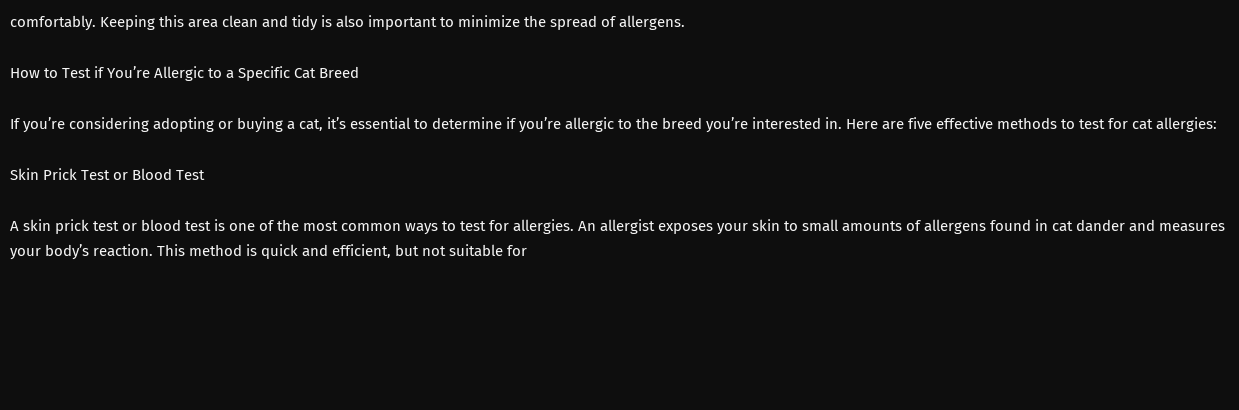comfortably. Keeping this area clean and tidy is also important to minimize the spread of allergens.

How to Test if You’re Allergic to a Specific Cat Breed

If you’re considering adopting or buying a cat, it’s essential to determine if you’re allergic to the breed you’re interested in. Here are five effective methods to test for cat allergies:

Skin Prick Test or Blood Test

A skin prick test or blood test is one of the most common ways to test for allergies. An allergist exposes your skin to small amounts of allergens found in cat dander and measures your body’s reaction. This method is quick and efficient, but not suitable for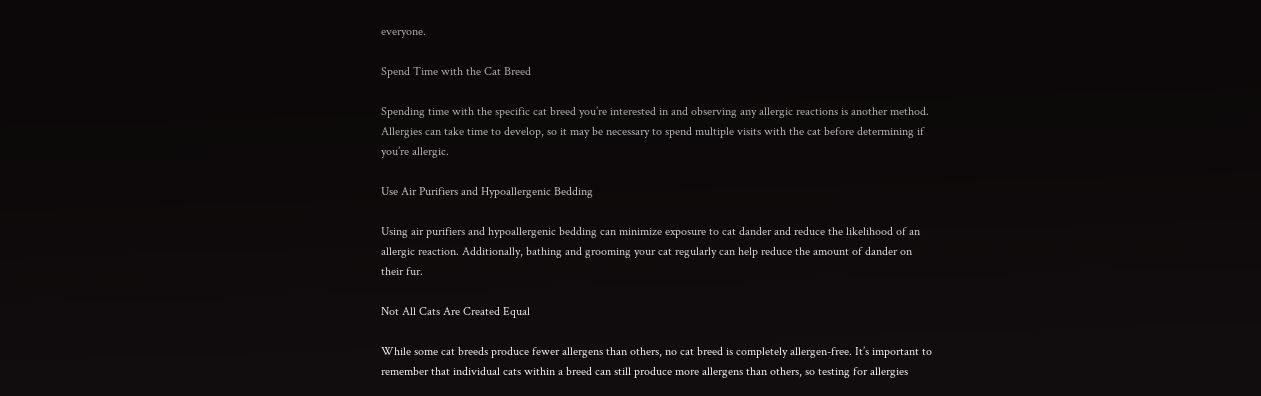everyone.

Spend Time with the Cat Breed

Spending time with the specific cat breed you’re interested in and observing any allergic reactions is another method. Allergies can take time to develop, so it may be necessary to spend multiple visits with the cat before determining if you’re allergic.

Use Air Purifiers and Hypoallergenic Bedding

Using air purifiers and hypoallergenic bedding can minimize exposure to cat dander and reduce the likelihood of an allergic reaction. Additionally, bathing and grooming your cat regularly can help reduce the amount of dander on their fur.

Not All Cats Are Created Equal

While some cat breeds produce fewer allergens than others, no cat breed is completely allergen-free. It’s important to remember that individual cats within a breed can still produce more allergens than others, so testing for allergies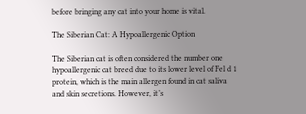before bringing any cat into your home is vital.

The Siberian Cat: A Hypoallergenic Option

The Siberian cat is often considered the number one hypoallergenic cat breed due to its lower level of Fel d 1 protein, which is the main allergen found in cat saliva and skin secretions. However, it’s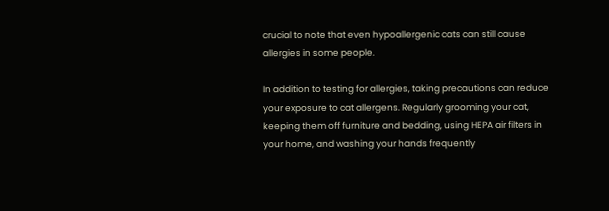crucial to note that even hypoallergenic cats can still cause allergies in some people.

In addition to testing for allergies, taking precautions can reduce your exposure to cat allergens. Regularly grooming your cat, keeping them off furniture and bedding, using HEPA air filters in your home, and washing your hands frequently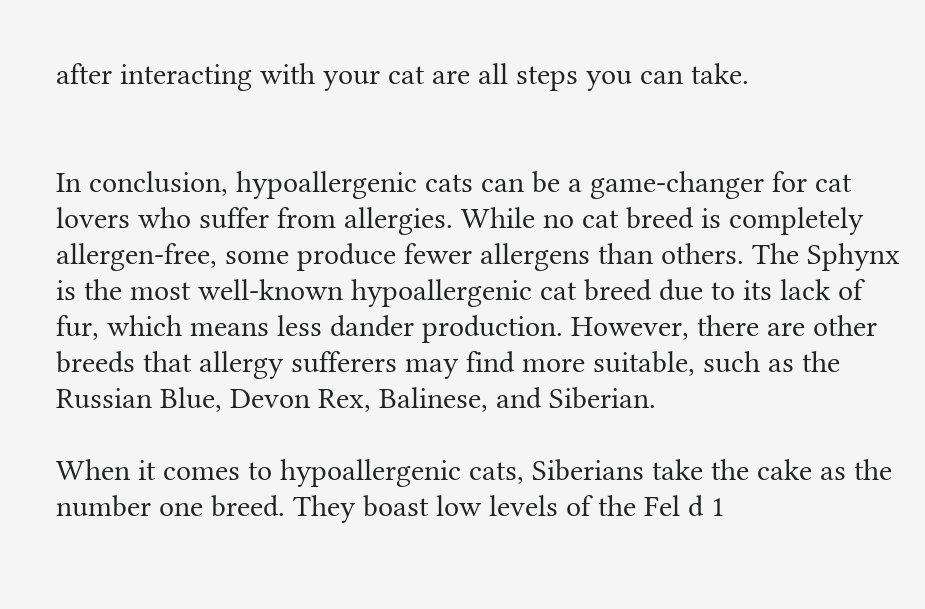after interacting with your cat are all steps you can take.


In conclusion, hypoallergenic cats can be a game-changer for cat lovers who suffer from allergies. While no cat breed is completely allergen-free, some produce fewer allergens than others. The Sphynx is the most well-known hypoallergenic cat breed due to its lack of fur, which means less dander production. However, there are other breeds that allergy sufferers may find more suitable, such as the Russian Blue, Devon Rex, Balinese, and Siberian.

When it comes to hypoallergenic cats, Siberians take the cake as the number one breed. They boast low levels of the Fel d 1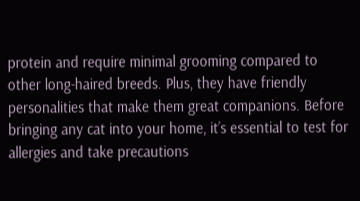protein and require minimal grooming compared to other long-haired breeds. Plus, they have friendly personalities that make them great companions. Before bringing any cat into your home, it’s essential to test for allergies and take precautions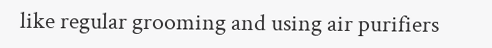like regular grooming and using air purifiers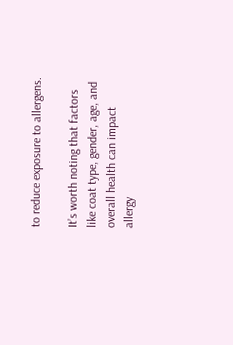to reduce exposure to allergens.

It’s worth noting that factors like coat type, gender, age, and overall health can impact allergy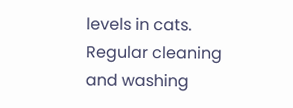levels in cats. Regular cleaning and washing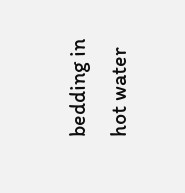bedding in hot water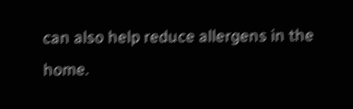can also help reduce allergens in the home.